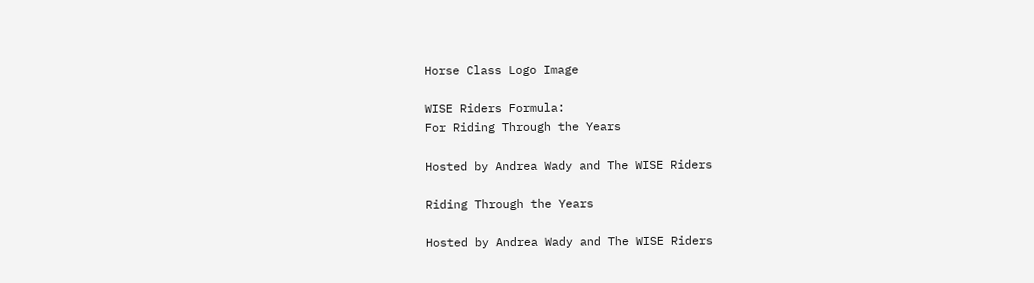Horse Class Logo Image

WISE Riders Formula:
For Riding Through the Years

Hosted by Andrea Wady and The WISE Riders

Riding Through the Years

Hosted by Andrea Wady and The WISE Riders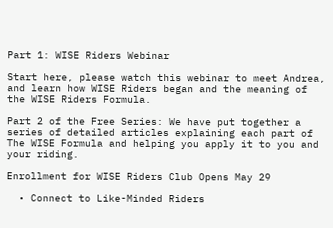Part 1: WISE Riders Webinar

Start here, please watch this webinar to meet Andrea, and learn how WISE Riders began and the meaning of the WISE Riders Formula.

Part 2 of the Free Series: We have put together a series of detailed articles explaining each part of The WISE Formula and helping you apply it to you and your riding.

Enrollment for WISE Riders Club Opens May 29

  • Connect to Like-Minded Riders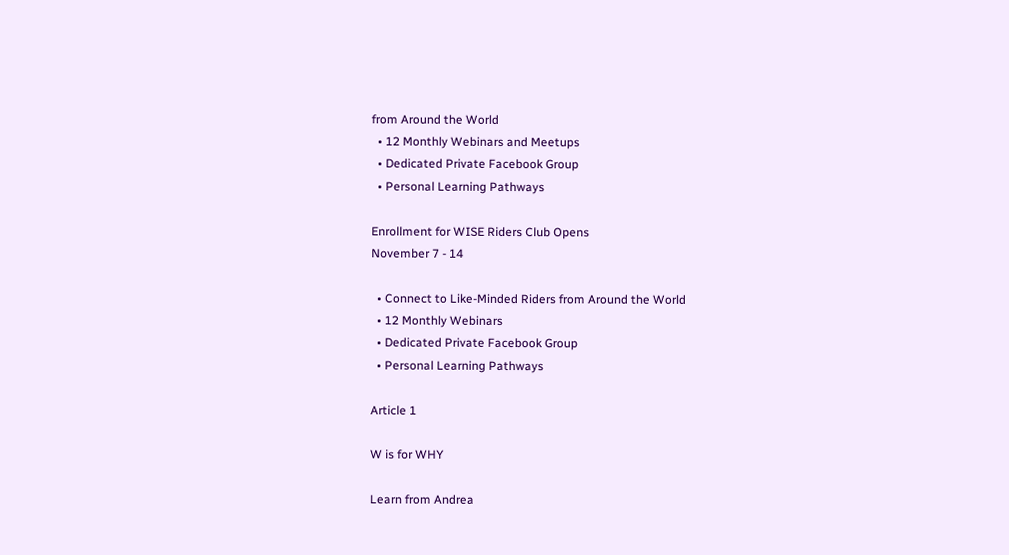from Around the World
  • 12 Monthly Webinars and Meetups
  • Dedicated Private Facebook Group
  • Personal Learning Pathways

Enrollment for WISE Riders Club Opens
November 7 - 14

  • Connect to Like-Minded Riders from Around the World
  • 12 Monthly Webinars
  • Dedicated Private Facebook Group
  • Personal Learning Pathways

Article 1

W is for WHY

Learn from Andrea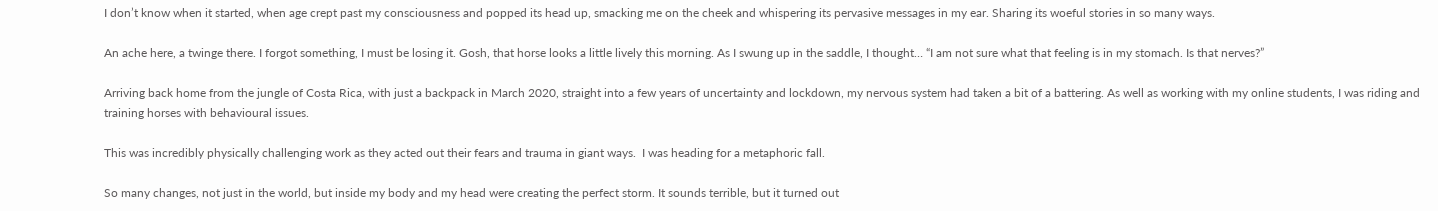I don’t know when it started, when age crept past my consciousness and popped its head up, smacking me on the cheek and whispering its pervasive messages in my ear. Sharing its woeful stories in so many ways.

An ache here, a twinge there. I forgot something, I must be losing it. Gosh, that horse looks a little lively this morning. As I swung up in the saddle, I thought… “I am not sure what that feeling is in my stomach. Is that nerves?”

Arriving back home from the jungle of Costa Rica, with just a backpack in March 2020, straight into a few years of uncertainty and lockdown, my nervous system had taken a bit of a battering. As well as working with my online students, I was riding and training horses with behavioural issues.

This was incredibly physically challenging work as they acted out their fears and trauma in giant ways.  I was heading for a metaphoric fall.

So many changes, not just in the world, but inside my body and my head were creating the perfect storm. It sounds terrible, but it turned out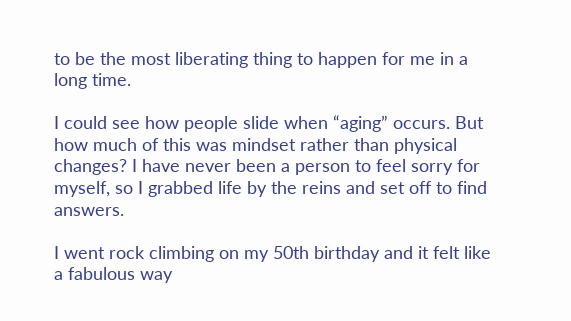to be the most liberating thing to happen for me in a long time.

I could see how people slide when “aging” occurs. But how much of this was mindset rather than physical changes? I have never been a person to feel sorry for myself, so I grabbed life by the reins and set off to find answers.

I went rock climbing on my 50th birthday and it felt like a fabulous way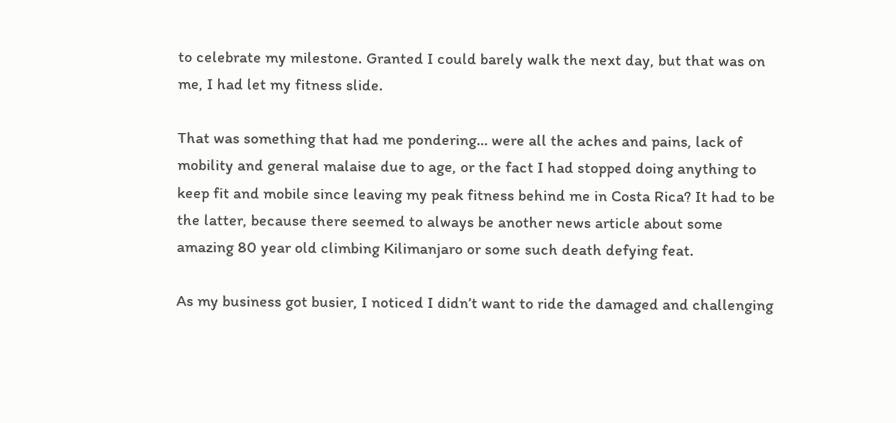to celebrate my milestone. Granted I could barely walk the next day, but that was on me, I had let my fitness slide.

That was something that had me pondering… were all the aches and pains, lack of mobility and general malaise due to age, or the fact I had stopped doing anything to keep fit and mobile since leaving my peak fitness behind me in Costa Rica? It had to be the latter, because there seemed to always be another news article about some amazing 80 year old climbing Kilimanjaro or some such death defying feat.

As my business got busier, I noticed I didn’t want to ride the damaged and challenging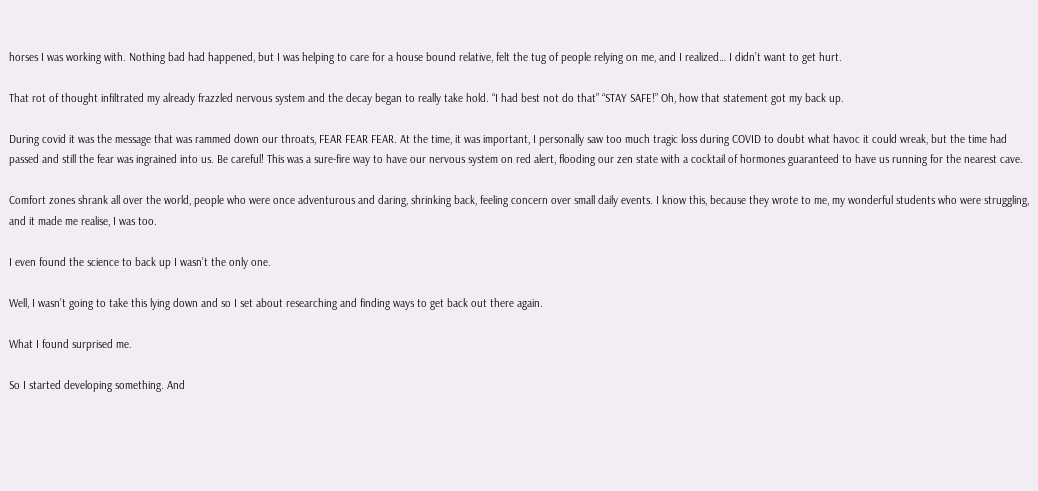horses I was working with. Nothing bad had happened, but I was helping to care for a house bound relative, felt the tug of people relying on me, and I realized… I didn’t want to get hurt.

That rot of thought infiltrated my already frazzled nervous system and the decay began to really take hold. “I had best not do that” “STAY SAFE!” Oh, how that statement got my back up.

During covid it was the message that was rammed down our throats, FEAR FEAR FEAR. At the time, it was important, I personally saw too much tragic loss during COVID to doubt what havoc it could wreak, but the time had passed and still the fear was ingrained into us. Be careful! This was a sure-fire way to have our nervous system on red alert, flooding our zen state with a cocktail of hormones guaranteed to have us running for the nearest cave.

Comfort zones shrank all over the world, people who were once adventurous and daring, shrinking back, feeling concern over small daily events. I know this, because they wrote to me, my wonderful students who were struggling, and it made me realise, I was too.

I even found the science to back up I wasn’t the only one.

Well, I wasn’t going to take this lying down and so I set about researching and finding ways to get back out there again.

What I found surprised me.

So I started developing something. And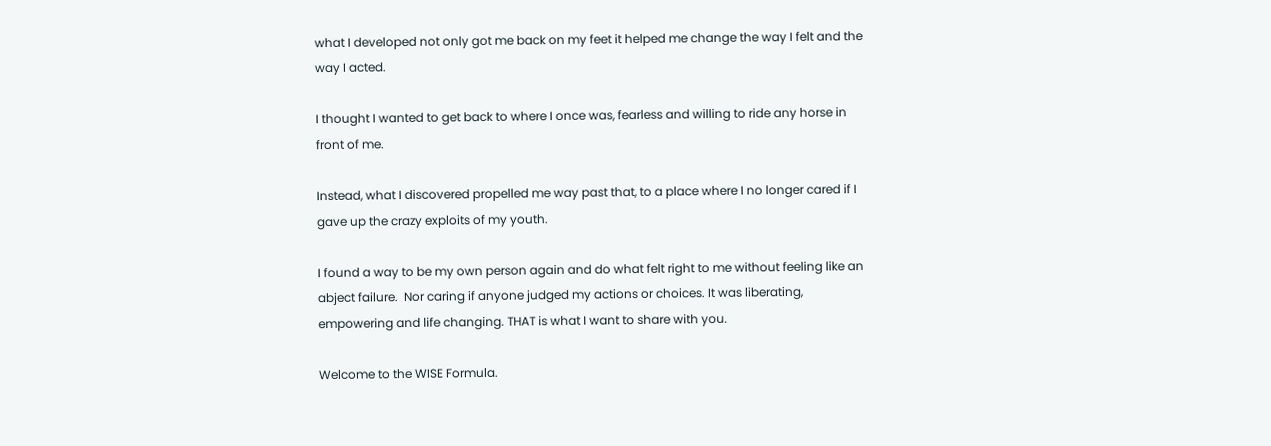what I developed not only got me back on my feet it helped me change the way I felt and the way I acted.

I thought I wanted to get back to where I once was, fearless and willing to ride any horse in front of me.

Instead, what I discovered propelled me way past that, to a place where I no longer cared if I gave up the crazy exploits of my youth.

I found a way to be my own person again and do what felt right to me without feeling like an abject failure.  Nor caring if anyone judged my actions or choices. It was liberating, empowering and life changing. THAT is what I want to share with you.

Welcome to the WISE Formula.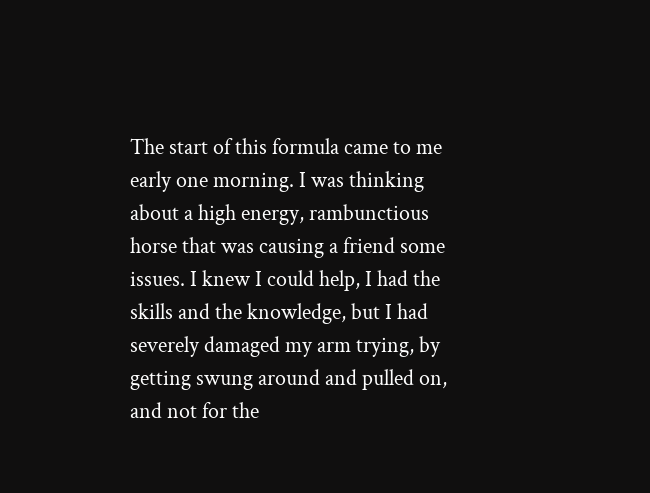The start of this formula came to me early one morning. I was thinking about a high energy, rambunctious horse that was causing a friend some issues. I knew I could help, I had the skills and the knowledge, but I had severely damaged my arm trying, by getting swung around and pulled on, and not for the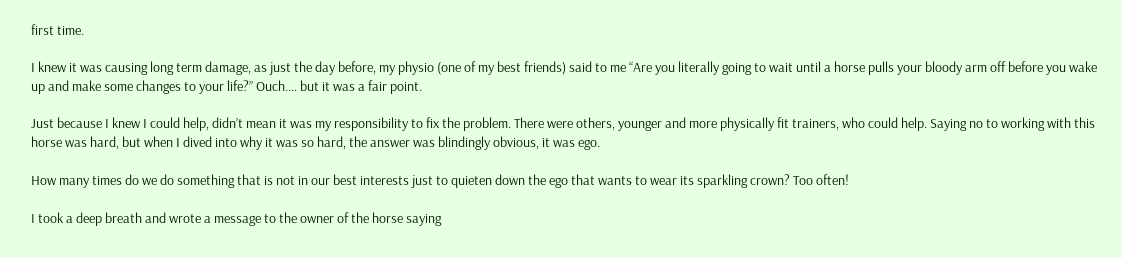first time.

I knew it was causing long term damage, as just the day before, my physio (one of my best friends) said to me “Are you literally going to wait until a horse pulls your bloody arm off before you wake up and make some changes to your life?” Ouch…. but it was a fair point.

Just because I knew I could help, didn’t mean it was my responsibility to fix the problem. There were others, younger and more physically fit trainers, who could help. Saying no to working with this horse was hard, but when I dived into why it was so hard, the answer was blindingly obvious, it was ego.

How many times do we do something that is not in our best interests just to quieten down the ego that wants to wear its sparkling crown? Too often!

I took a deep breath and wrote a message to the owner of the horse saying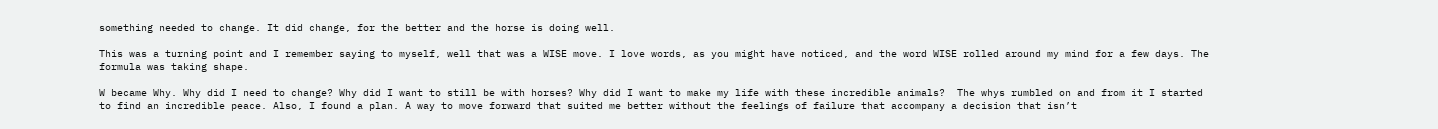something needed to change. It did change, for the better and the horse is doing well.

This was a turning point and I remember saying to myself, well that was a WISE move. I love words, as you might have noticed, and the word WISE rolled around my mind for a few days. The formula was taking shape.

W became Why. Why did I need to change? Why did I want to still be with horses? Why did I want to make my life with these incredible animals?  The whys rumbled on and from it I started to find an incredible peace. Also, I found a plan. A way to move forward that suited me better without the feelings of failure that accompany a decision that isn’t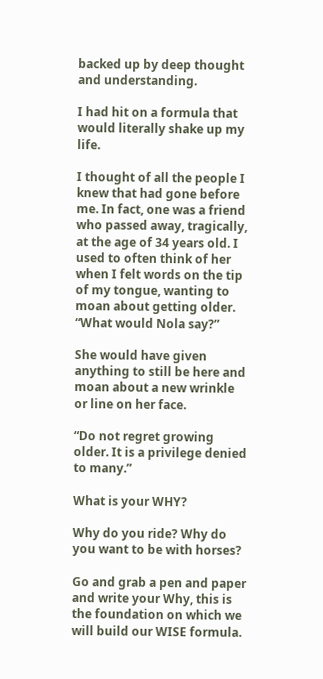backed up by deep thought and understanding.

I had hit on a formula that would literally shake up my life.

I thought of all the people I knew that had gone before me. In fact, one was a friend who passed away, tragically, at the age of 34 years old. I used to often think of her when I felt words on the tip of my tongue, wanting to moan about getting older. “What would Nola say?”

She would have given anything to still be here and moan about a new wrinkle or line on her face.

“Do not regret growing older. It is a privilege denied to many.”

What is your WHY?

Why do you ride? Why do you want to be with horses?

Go and grab a pen and paper and write your Why, this is the foundation on which we will build our WISE formula.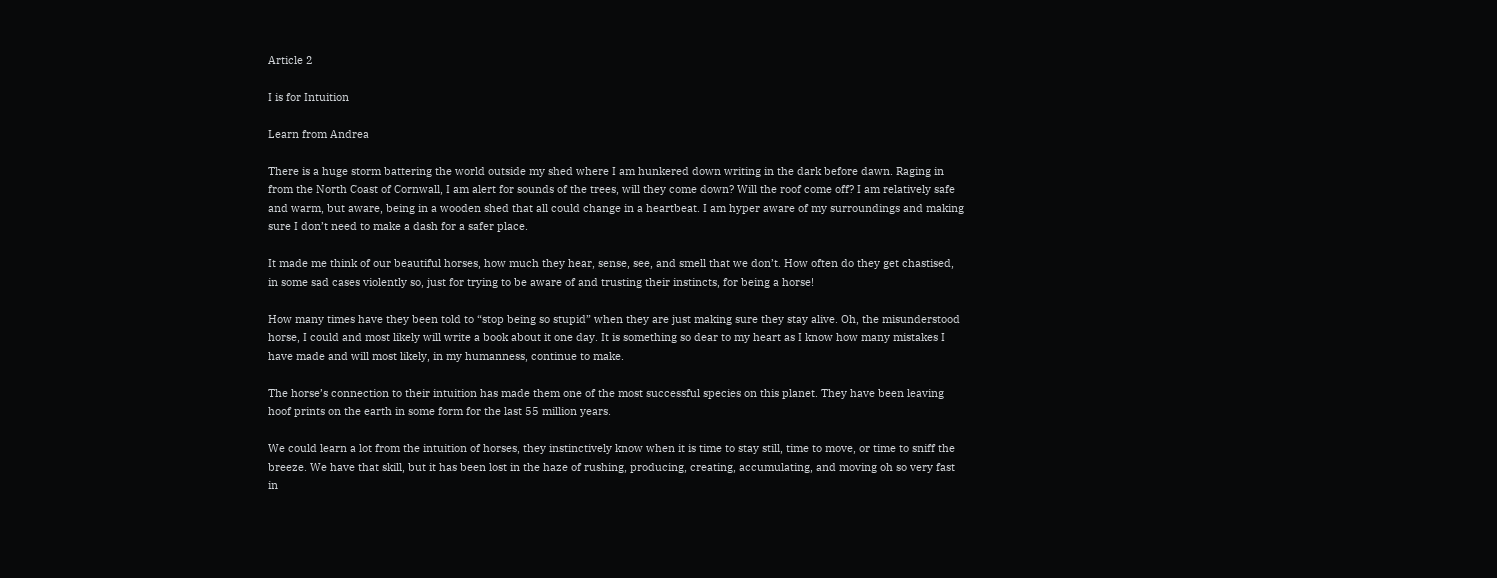Article 2

I is for Intuition

Learn from Andrea

There is a huge storm battering the world outside my shed where I am hunkered down writing in the dark before dawn. Raging in from the North Coast of Cornwall, I am alert for sounds of the trees, will they come down? Will the roof come off? I am relatively safe and warm, but aware, being in a wooden shed that all could change in a heartbeat. I am hyper aware of my surroundings and making sure I don’t need to make a dash for a safer place.

It made me think of our beautiful horses, how much they hear, sense, see, and smell that we don’t. How often do they get chastised, in some sad cases violently so, just for trying to be aware of and trusting their instincts, for being a horse!

How many times have they been told to “stop being so stupid” when they are just making sure they stay alive. Oh, the misunderstood horse, I could and most likely will write a book about it one day. It is something so dear to my heart as I know how many mistakes I have made and will most likely, in my humanness, continue to make.

The horse’s connection to their intuition has made them one of the most successful species on this planet. They have been leaving hoof prints on the earth in some form for the last 55 million years.

We could learn a lot from the intuition of horses, they instinctively know when it is time to stay still, time to move, or time to sniff the breeze. We have that skill, but it has been lost in the haze of rushing, producing, creating, accumulating, and moving oh so very fast in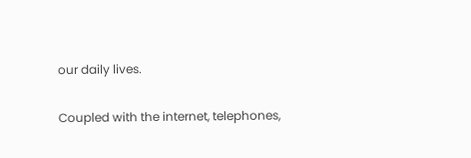our daily lives.

Coupled with the internet, telephones,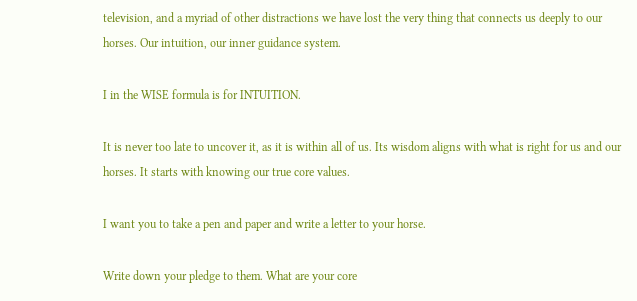television, and a myriad of other distractions we have lost the very thing that connects us deeply to our horses. Our intuition, our inner guidance system.

I in the WISE formula is for INTUITION.

It is never too late to uncover it, as it is within all of us. Its wisdom aligns with what is right for us and our horses. It starts with knowing our true core values.

I want you to take a pen and paper and write a letter to your horse.

Write down your pledge to them. What are your core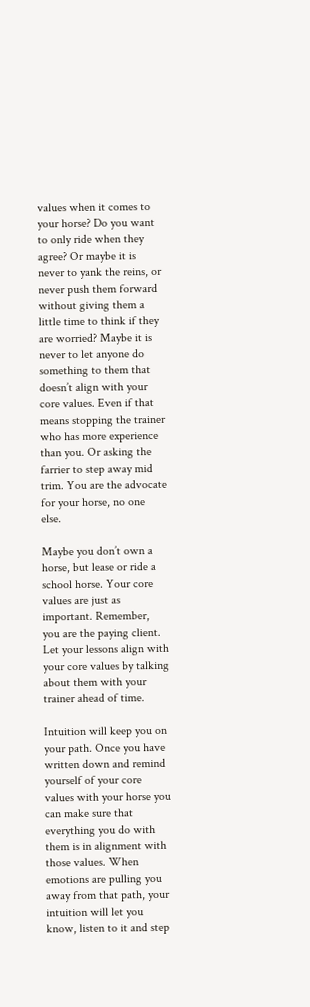values when it comes to your horse? Do you want to only ride when they agree? Or maybe it is never to yank the reins, or never push them forward without giving them a little time to think if they are worried? Maybe it is never to let anyone do something to them that doesn’t align with your core values. Even if that means stopping the trainer who has more experience than you. Or asking the farrier to step away mid trim. You are the advocate for your horse, no one else.

Maybe you don’t own a horse, but lease or ride a school horse. Your core values are just as important. Remember, you are the paying client. Let your lessons align with your core values by talking about them with your trainer ahead of time.

Intuition will keep you on your path. Once you have written down and remind yourself of your core values with your horse you can make sure that everything you do with them is in alignment with those values. When emotions are pulling you away from that path, your intuition will let you know, listen to it and step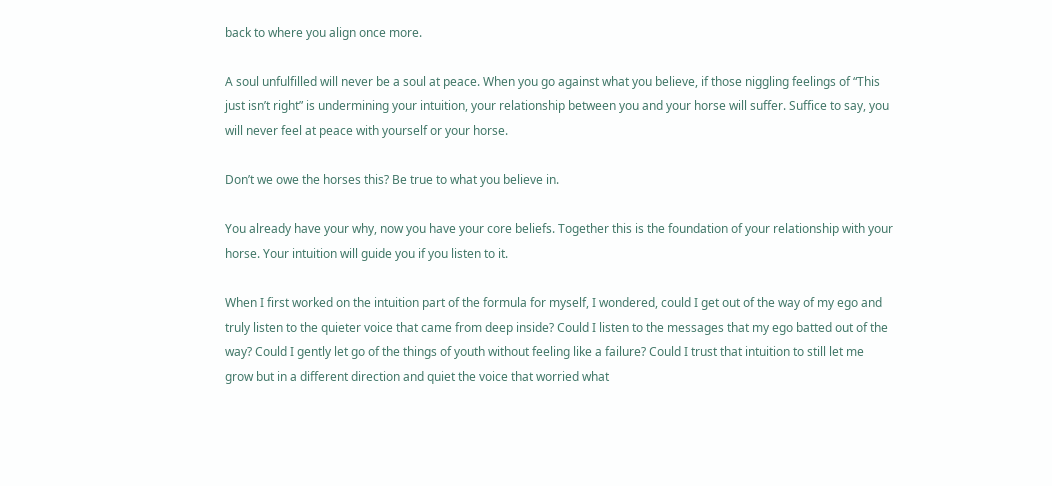back to where you align once more.

A soul unfulfilled will never be a soul at peace. When you go against what you believe, if those niggling feelings of “This just isn’t right” is undermining your intuition, your relationship between you and your horse will suffer. Suffice to say, you will never feel at peace with yourself or your horse.

Don’t we owe the horses this? Be true to what you believe in.

You already have your why, now you have your core beliefs. Together this is the foundation of your relationship with your horse. Your intuition will guide you if you listen to it.

When I first worked on the intuition part of the formula for myself, I wondered, could I get out of the way of my ego and truly listen to the quieter voice that came from deep inside? Could I listen to the messages that my ego batted out of the way? Could I gently let go of the things of youth without feeling like a failure? Could I trust that intuition to still let me grow but in a different direction and quiet the voice that worried what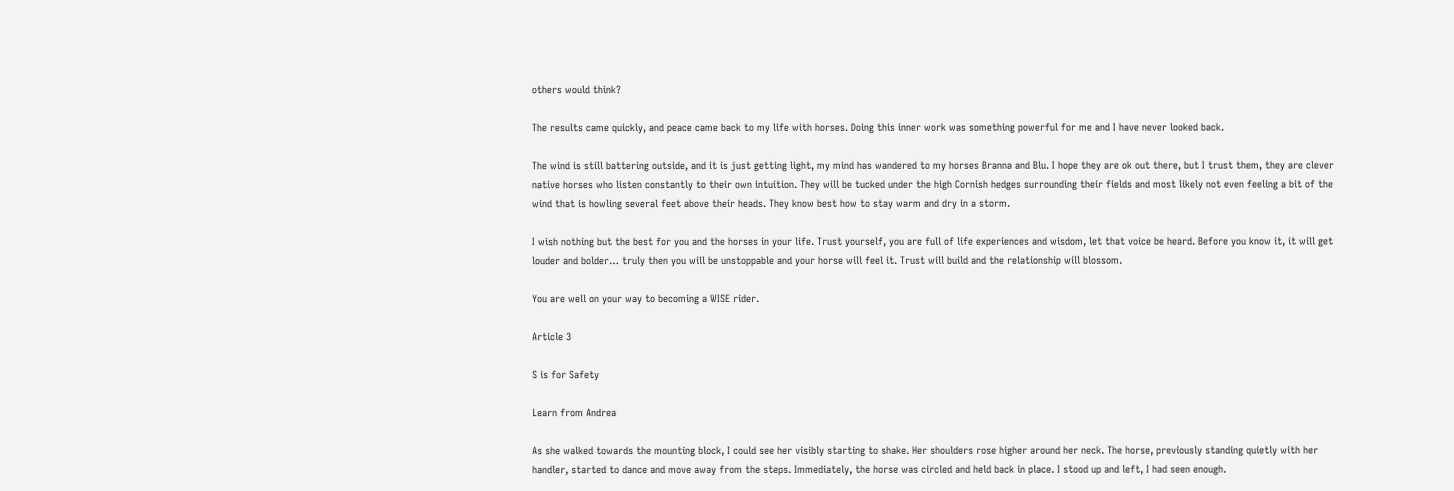others would think?

The results came quickly, and peace came back to my life with horses. Doing this inner work was something powerful for me and I have never looked back.

The wind is still battering outside, and it is just getting light, my mind has wandered to my horses Branna and Blu. I hope they are ok out there, but I trust them, they are clever native horses who listen constantly to their own intuition. They will be tucked under the high Cornish hedges surrounding their fields and most likely not even feeling a bit of the wind that is howling several feet above their heads. They know best how to stay warm and dry in a storm.

I wish nothing but the best for you and the horses in your life. Trust yourself, you are full of life experiences and wisdom, let that voice be heard. Before you know it, it will get louder and bolder… truly then you will be unstoppable and your horse will feel it. Trust will build and the relationship will blossom.

You are well on your way to becoming a WISE rider.

Article 3

S is for Safety

Learn from Andrea

As she walked towards the mounting block, I could see her visibly starting to shake. Her shoulders rose higher around her neck. The horse, previously standing quietly with her handler, started to dance and move away from the steps. Immediately, the horse was circled and held back in place. I stood up and left, I had seen enough.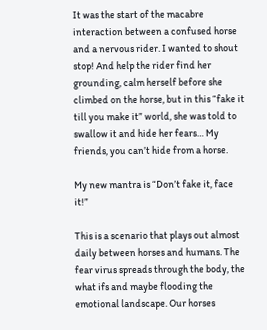It was the start of the macabre interaction between a confused horse and a nervous rider. I wanted to shout stop! And help the rider find her grounding, calm herself before she climbed on the horse, but in this “fake it till you make it” world, she was told to swallow it and hide her fears… My friends, you can’t hide from a horse.

My new mantra is “Don’t fake it, face it!”

This is a scenario that plays out almost daily between horses and humans. The fear virus spreads through the body, the what ifs and maybe flooding the emotional landscape. Our horses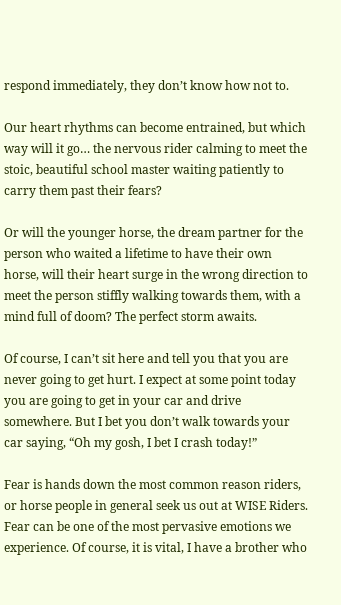respond immediately, they don’t know how not to.

Our heart rhythms can become entrained, but which way will it go… the nervous rider calming to meet the stoic, beautiful school master waiting patiently to carry them past their fears?

Or will the younger horse, the dream partner for the person who waited a lifetime to have their own horse, will their heart surge in the wrong direction to meet the person stiffly walking towards them, with a mind full of doom? The perfect storm awaits.

Of course, I can’t sit here and tell you that you are never going to get hurt. I expect at some point today you are going to get in your car and drive somewhere. But I bet you don’t walk towards your car saying, “Oh my gosh, I bet I crash today!”

Fear is hands down the most common reason riders, or horse people in general seek us out at WISE Riders. Fear can be one of the most pervasive emotions we experience. Of course, it is vital, I have a brother who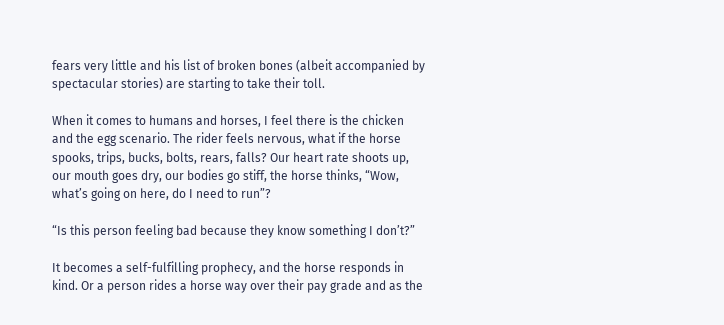fears very little and his list of broken bones (albeit accompanied by spectacular stories) are starting to take their toll.

When it comes to humans and horses, I feel there is the chicken and the egg scenario. The rider feels nervous, what if the horse spooks, trips, bucks, bolts, rears, falls? Our heart rate shoots up, our mouth goes dry, our bodies go stiff, the horse thinks, “Wow, what’s going on here, do I need to run”?

“Is this person feeling bad because they know something I don’t?”

It becomes a self-fulfilling prophecy, and the horse responds in kind. Or a person rides a horse way over their pay grade and as the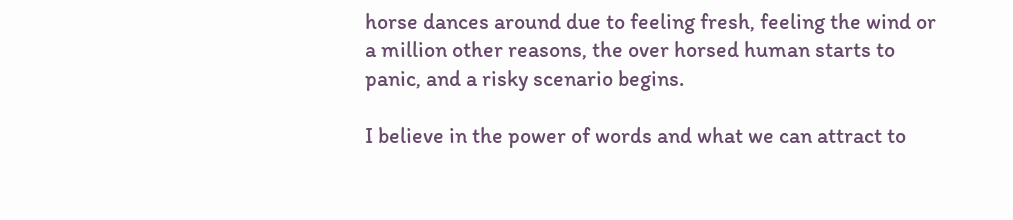horse dances around due to feeling fresh, feeling the wind or a million other reasons, the over horsed human starts to panic, and a risky scenario begins.

I believe in the power of words and what we can attract to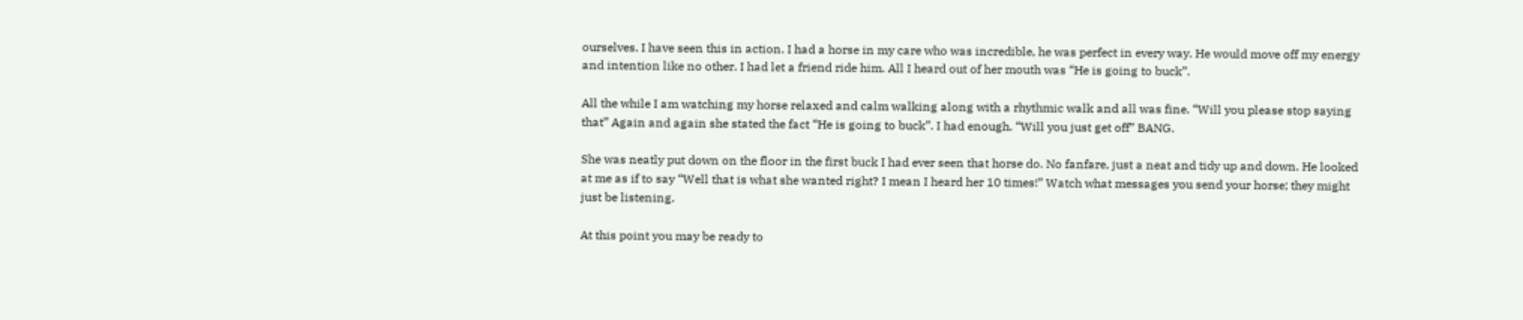ourselves. I have seen this in action. I had a horse in my care who was incredible, he was perfect in every way. He would move off my energy and intention like no other. I had let a friend ride him. All I heard out of her mouth was “He is going to buck”.

All the while I am watching my horse relaxed and calm walking along with a rhythmic walk and all was fine. “Will you please stop saying that” Again and again she stated the fact “He is going to buck”. I had enough. “Will you just get off” BANG.

She was neatly put down on the floor in the first buck I had ever seen that horse do. No fanfare, just a neat and tidy up and down. He looked at me as if to say “Well that is what she wanted right? I mean I heard her 10 times!” Watch what messages you send your horse; they might just be listening.

At this point you may be ready to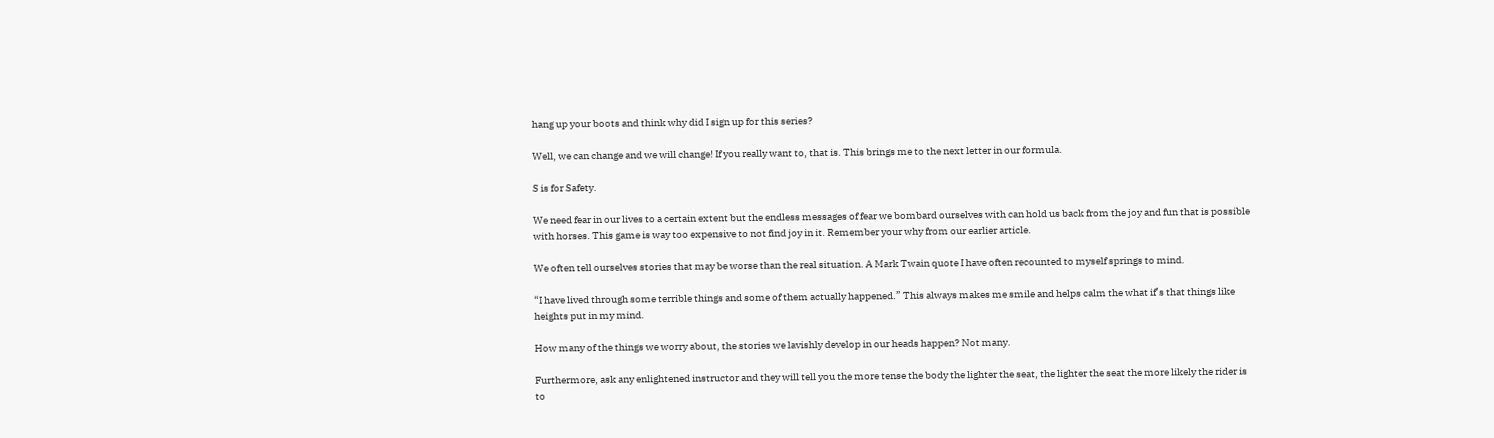hang up your boots and think why did I sign up for this series?

Well, we can change and we will change! If you really want to, that is. This brings me to the next letter in our formula.

S is for Safety.

We need fear in our lives to a certain extent but the endless messages of fear we bombard ourselves with can hold us back from the joy and fun that is possible with horses. This game is way too expensive to not find joy in it. Remember your why from our earlier article.

We often tell ourselves stories that may be worse than the real situation. A Mark Twain quote I have often recounted to myself springs to mind.

“I have lived through some terrible things and some of them actually happened.” This always makes me smile and helps calm the what if’s that things like heights put in my mind.

How many of the things we worry about, the stories we lavishly develop in our heads happen? Not many.

Furthermore, ask any enlightened instructor and they will tell you the more tense the body the lighter the seat, the lighter the seat the more likely the rider is to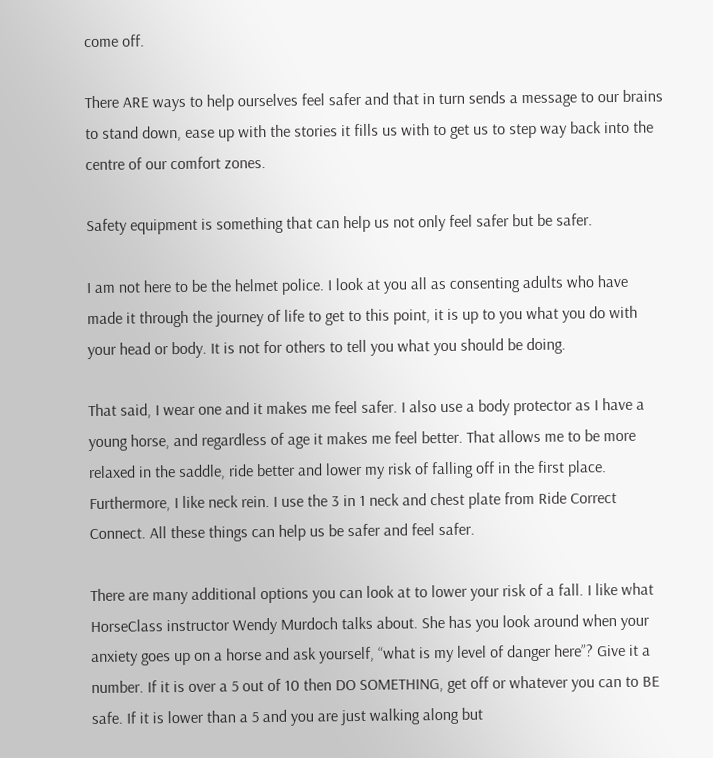come off.

There ARE ways to help ourselves feel safer and that in turn sends a message to our brains to stand down, ease up with the stories it fills us with to get us to step way back into the centre of our comfort zones.

Safety equipment is something that can help us not only feel safer but be safer.

I am not here to be the helmet police. I look at you all as consenting adults who have made it through the journey of life to get to this point, it is up to you what you do with your head or body. It is not for others to tell you what you should be doing.

That said, I wear one and it makes me feel safer. I also use a body protector as I have a young horse, and regardless of age it makes me feel better. That allows me to be more relaxed in the saddle, ride better and lower my risk of falling off in the first place. Furthermore, I like neck rein. I use the 3 in 1 neck and chest plate from Ride Correct Connect. All these things can help us be safer and feel safer.

There are many additional options you can look at to lower your risk of a fall. I like what HorseClass instructor Wendy Murdoch talks about. She has you look around when your anxiety goes up on a horse and ask yourself, “what is my level of danger here”? Give it a number. If it is over a 5 out of 10 then DO SOMETHING, get off or whatever you can to BE safe. If it is lower than a 5 and you are just walking along but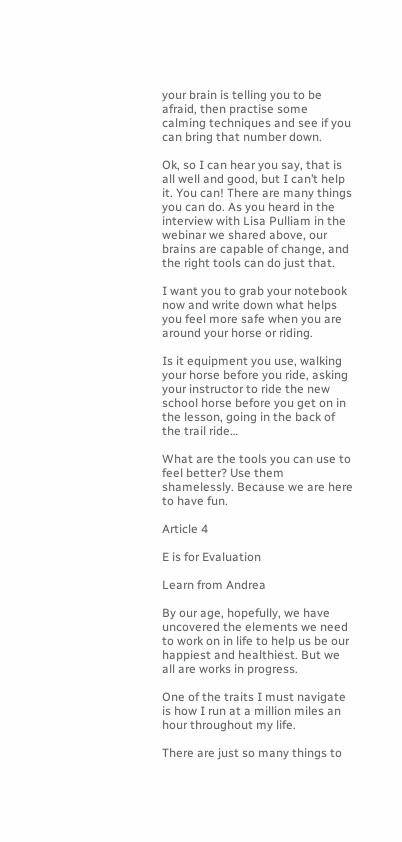your brain is telling you to be afraid, then practise some calming techniques and see if you can bring that number down.

Ok, so I can hear you say, that is all well and good, but I can’t help it. You can! There are many things you can do. As you heard in the interview with Lisa Pulliam in the webinar we shared above, our brains are capable of change, and the right tools can do just that.

I want you to grab your notebook now and write down what helps you feel more safe when you are around your horse or riding.

Is it equipment you use, walking your horse before you ride, asking your instructor to ride the new school horse before you get on in the lesson, going in the back of the trail ride…

What are the tools you can use to feel better? Use them shamelessly. Because we are here to have fun.

Article 4

E is for Evaluation

Learn from Andrea

By our age, hopefully, we have uncovered the elements we need to work on in life to help us be our happiest and healthiest. But we all are works in progress.

One of the traits I must navigate is how I run at a million miles an hour throughout my life.

There are just so many things to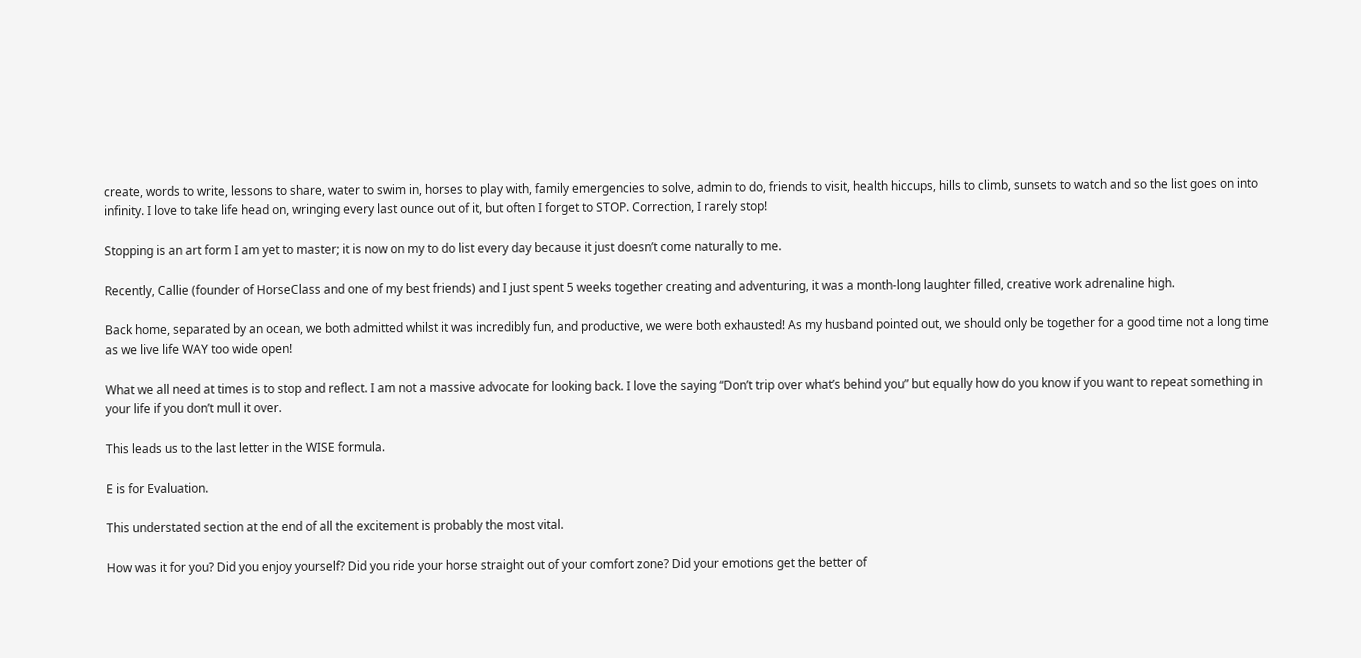create, words to write, lessons to share, water to swim in, horses to play with, family emergencies to solve, admin to do, friends to visit, health hiccups, hills to climb, sunsets to watch and so the list goes on into infinity. I love to take life head on, wringing every last ounce out of it, but often I forget to STOP. Correction, I rarely stop!

Stopping is an art form I am yet to master; it is now on my to do list every day because it just doesn’t come naturally to me.

Recently, Callie (founder of HorseClass and one of my best friends) and I just spent 5 weeks together creating and adventuring, it was a month-long laughter filled, creative work adrenaline high.

Back home, separated by an ocean, we both admitted whilst it was incredibly fun, and productive, we were both exhausted! As my husband pointed out, we should only be together for a good time not a long time as we live life WAY too wide open!

What we all need at times is to stop and reflect. I am not a massive advocate for looking back. I love the saying “Don’t trip over what’s behind you” but equally how do you know if you want to repeat something in your life if you don’t mull it over.

This leads us to the last letter in the WISE formula.

E is for Evaluation.

This understated section at the end of all the excitement is probably the most vital.

How was it for you? Did you enjoy yourself? Did you ride your horse straight out of your comfort zone? Did your emotions get the better of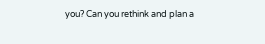you? Can you rethink and plan a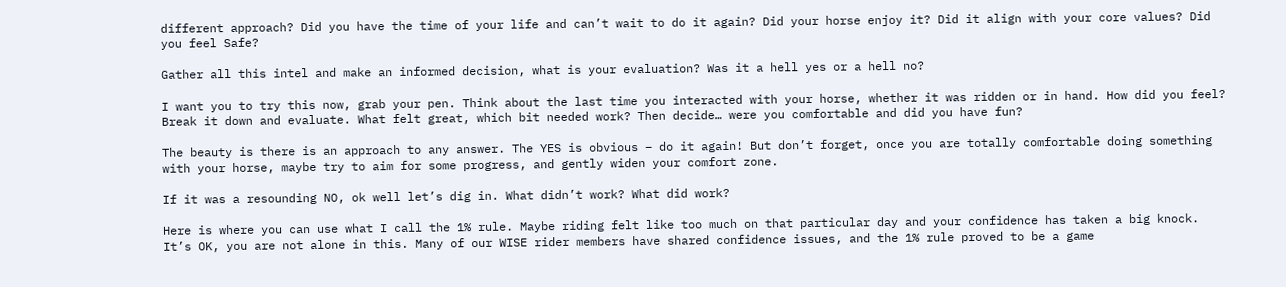different approach? Did you have the time of your life and can’t wait to do it again? Did your horse enjoy it? Did it align with your core values? Did you feel Safe?

Gather all this intel and make an informed decision, what is your evaluation? Was it a hell yes or a hell no?

I want you to try this now, grab your pen. Think about the last time you interacted with your horse, whether it was ridden or in hand. How did you feel? Break it down and evaluate. What felt great, which bit needed work? Then decide… were you comfortable and did you have fun?

The beauty is there is an approach to any answer. The YES is obvious – do it again! But don’t forget, once you are totally comfortable doing something with your horse, maybe try to aim for some progress, and gently widen your comfort zone.

If it was a resounding NO, ok well let’s dig in. What didn’t work? What did work?

Here is where you can use what I call the 1% rule. Maybe riding felt like too much on that particular day and your confidence has taken a big knock. It’s OK, you are not alone in this. Many of our WISE rider members have shared confidence issues, and the 1% rule proved to be a game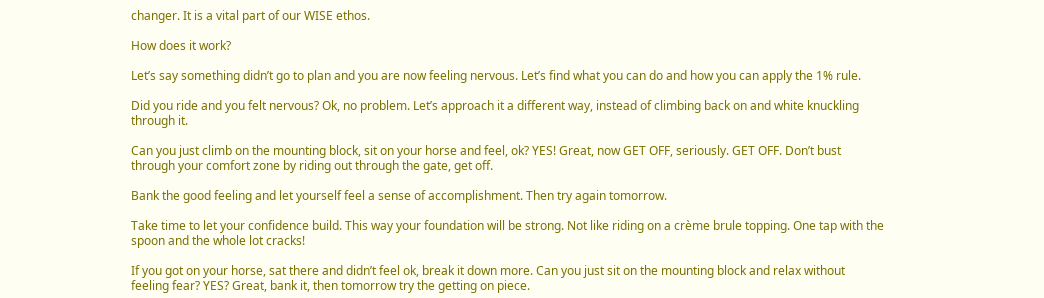changer. It is a vital part of our WISE ethos.

How does it work?

Let’s say something didn’t go to plan and you are now feeling nervous. Let’s find what you can do and how you can apply the 1% rule.

Did you ride and you felt nervous? Ok, no problem. Let’s approach it a different way, instead of climbing back on and white knuckling through it.

Can you just climb on the mounting block, sit on your horse and feel, ok? YES! Great, now GET OFF, seriously. GET OFF. Don’t bust through your comfort zone by riding out through the gate, get off.

Bank the good feeling and let yourself feel a sense of accomplishment. Then try again tomorrow.

Take time to let your confidence build. This way your foundation will be strong. Not like riding on a crème brule topping. One tap with the spoon and the whole lot cracks!

If you got on your horse, sat there and didn’t feel ok, break it down more. Can you just sit on the mounting block and relax without feeling fear? YES? Great, bank it, then tomorrow try the getting on piece.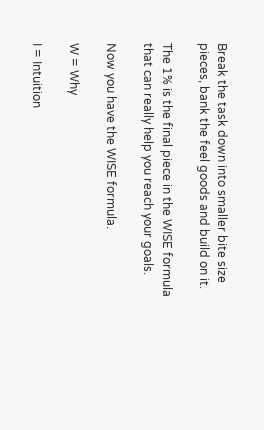Break the task down into smaller bite size pieces, bank the feel goods and build on it.

The 1% is the final piece in the WISE formula that can really help you reach your goals.

Now you have the WISE formula.

W = Why

I = Intuition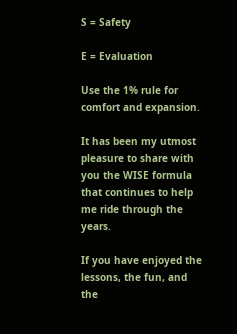S = Safety

E = Evaluation

Use the 1% rule for comfort and expansion.

It has been my utmost pleasure to share with you the WISE formula that continues to help me ride through the years.

If you have enjoyed the lessons, the fun, and the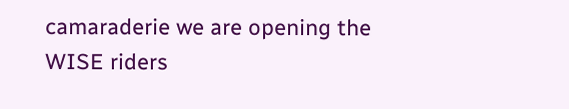camaraderie we are opening the WISE riders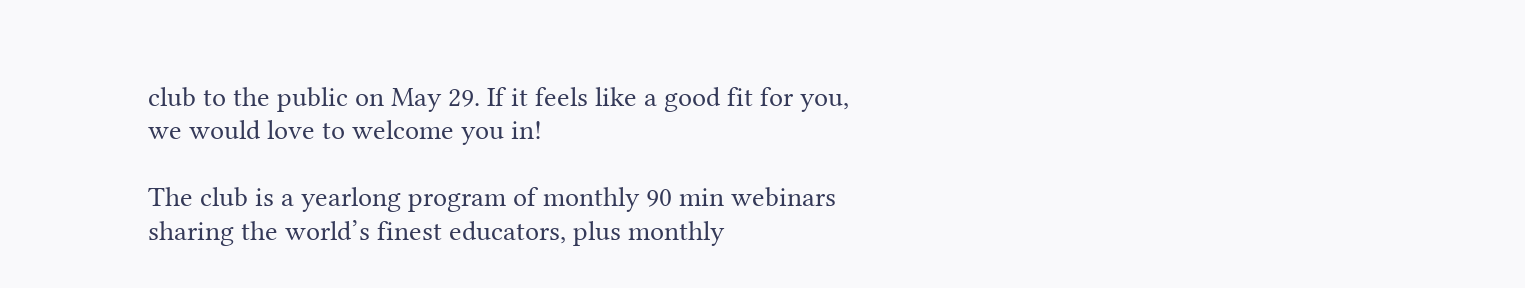club to the public on May 29. If it feels like a good fit for you, we would love to welcome you in!

The club is a yearlong program of monthly 90 min webinars sharing the world’s finest educators, plus monthly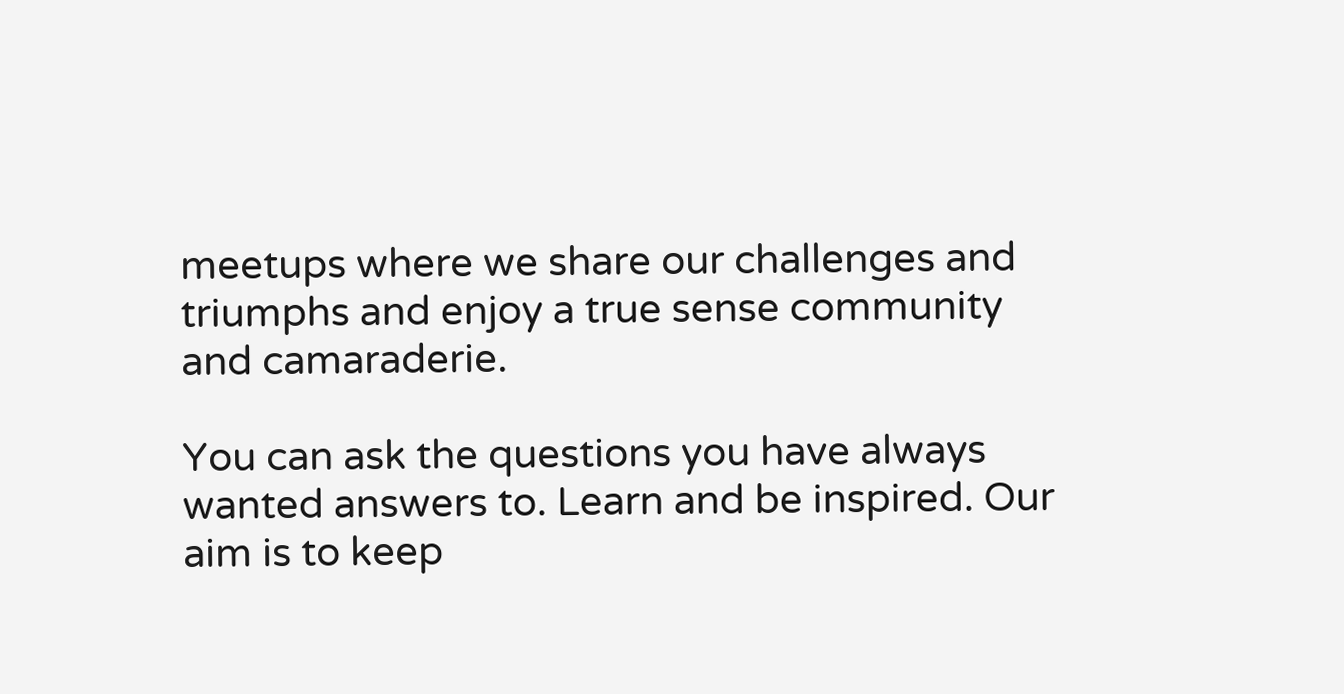meetups where we share our challenges and triumphs and enjoy a true sense community and camaraderie.

You can ask the questions you have always wanted answers to. Learn and be inspired. Our aim is to keep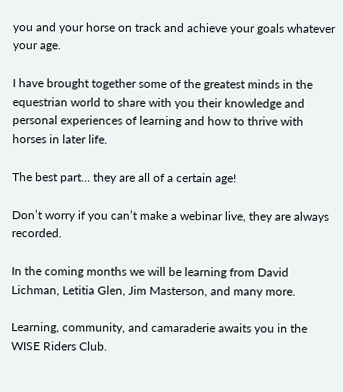you and your horse on track and achieve your goals whatever your age.

I have brought together some of the greatest minds in the equestrian world to share with you their knowledge and personal experiences of learning and how to thrive with horses in later life.

The best part… they are all of a certain age!

Don’t worry if you can’t make a webinar live, they are always recorded.

In the coming months we will be learning from David Lichman, Letitia Glen, Jim Masterson, and many more.

Learning, community, and camaraderie awaits you in the WISE Riders Club.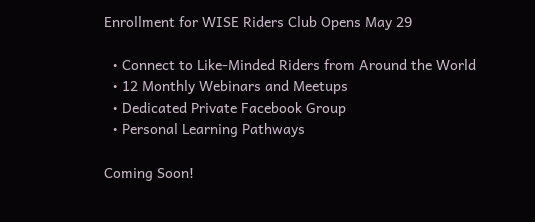Enrollment for WISE Riders Club Opens May 29

  • Connect to Like-Minded Riders from Around the World
  • 12 Monthly Webinars and Meetups
  • Dedicated Private Facebook Group
  • Personal Learning Pathways

Coming Soon!